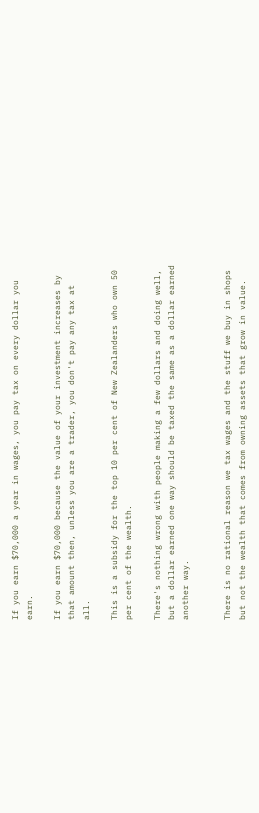If you earn $70,000 a year in wages, you pay tax on every dollar you earn.

If you earn $70,000 because the value of your investment increases by that amount then, unless you are a trader, you don't pay any tax at all.

This is a subsidy for the top 10 per cent of New Zealanders who own 50 per cent of the wealth.

There's nothing wrong with people making a few dollars and doing well, but a dollar earned one way should be taxed the same as a dollar earned another way.


There is no rational reason we tax wages and the stuff we buy in shops but not the wealth that comes from owning assets that grow in value.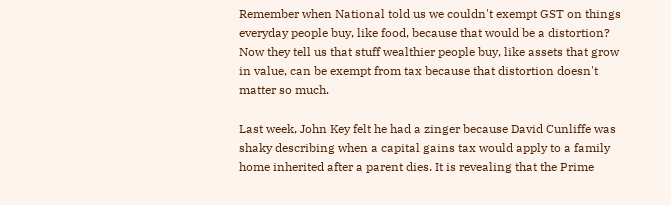Remember when National told us we couldn't exempt GST on things everyday people buy, like food, because that would be a distortion? Now they tell us that stuff wealthier people buy, like assets that grow in value, can be exempt from tax because that distortion doesn't matter so much.

Last week, John Key felt he had a zinger because David Cunliffe was shaky describing when a capital gains tax would apply to a family home inherited after a parent dies. It is revealing that the Prime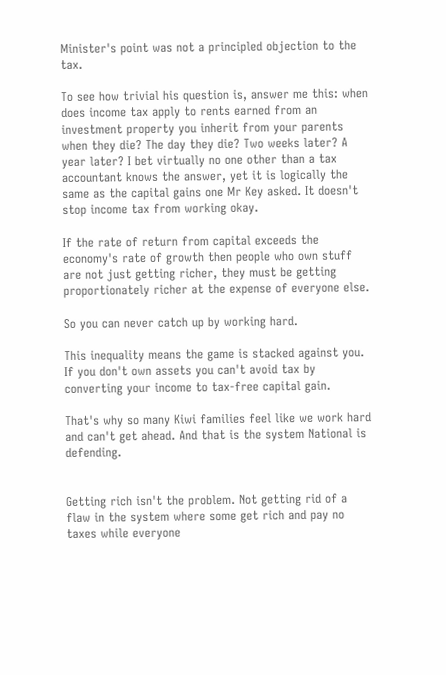Minister's point was not a principled objection to the tax.

To see how trivial his question is, answer me this: when does income tax apply to rents earned from an investment property you inherit from your parents when they die? The day they die? Two weeks later? A year later? I bet virtually no one other than a tax accountant knows the answer, yet it is logically the same as the capital gains one Mr Key asked. It doesn't stop income tax from working okay.

If the rate of return from capital exceeds the economy's rate of growth then people who own stuff are not just getting richer, they must be getting proportionately richer at the expense of everyone else.

So you can never catch up by working hard.

This inequality means the game is stacked against you. If you don't own assets you can't avoid tax by converting your income to tax-free capital gain.

That's why so many Kiwi families feel like we work hard and can't get ahead. And that is the system National is defending.


Getting rich isn't the problem. Not getting rid of a flaw in the system where some get rich and pay no taxes while everyone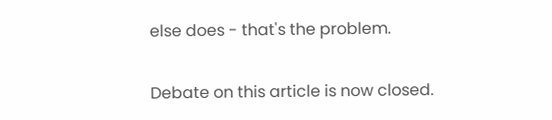else does - that's the problem.

Debate on this article is now closed.